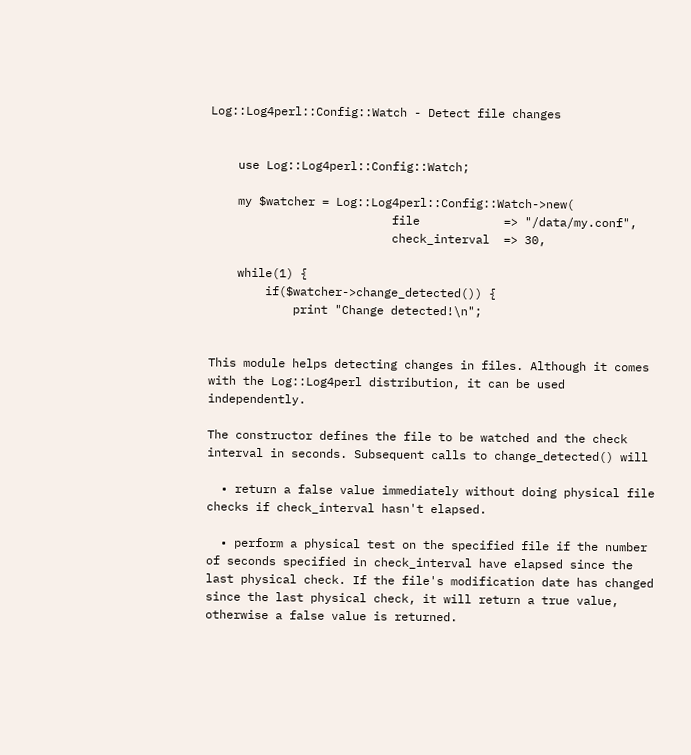Log::Log4perl::Config::Watch - Detect file changes


    use Log::Log4perl::Config::Watch;

    my $watcher = Log::Log4perl::Config::Watch->new(
                          file            => "/data/my.conf",
                          check_interval  => 30,

    while(1) {
        if($watcher->change_detected()) {
            print "Change detected!\n";


This module helps detecting changes in files. Although it comes with the Log::Log4perl distribution, it can be used independently.

The constructor defines the file to be watched and the check interval in seconds. Subsequent calls to change_detected() will

  • return a false value immediately without doing physical file checks if check_interval hasn't elapsed.

  • perform a physical test on the specified file if the number of seconds specified in check_interval have elapsed since the last physical check. If the file's modification date has changed since the last physical check, it will return a true value, otherwise a false value is returned.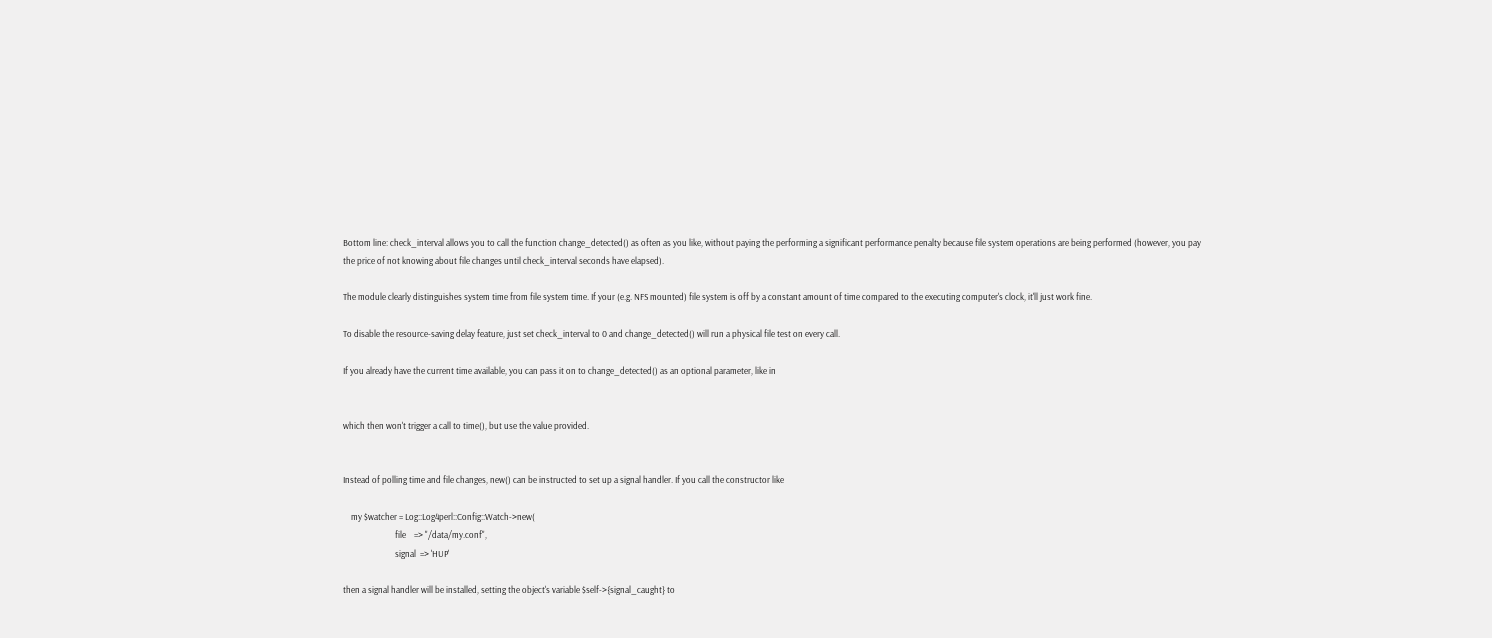Bottom line: check_interval allows you to call the function change_detected() as often as you like, without paying the performing a significant performance penalty because file system operations are being performed (however, you pay the price of not knowing about file changes until check_interval seconds have elapsed).

The module clearly distinguishes system time from file system time. If your (e.g. NFS mounted) file system is off by a constant amount of time compared to the executing computer's clock, it'll just work fine.

To disable the resource-saving delay feature, just set check_interval to 0 and change_detected() will run a physical file test on every call.

If you already have the current time available, you can pass it on to change_detected() as an optional parameter, like in


which then won't trigger a call to time(), but use the value provided.


Instead of polling time and file changes, new() can be instructed to set up a signal handler. If you call the constructor like

    my $watcher = Log::Log4perl::Config::Watch->new(
                          file    => "/data/my.conf",
                          signal  => 'HUP'

then a signal handler will be installed, setting the object's variable $self->{signal_caught} to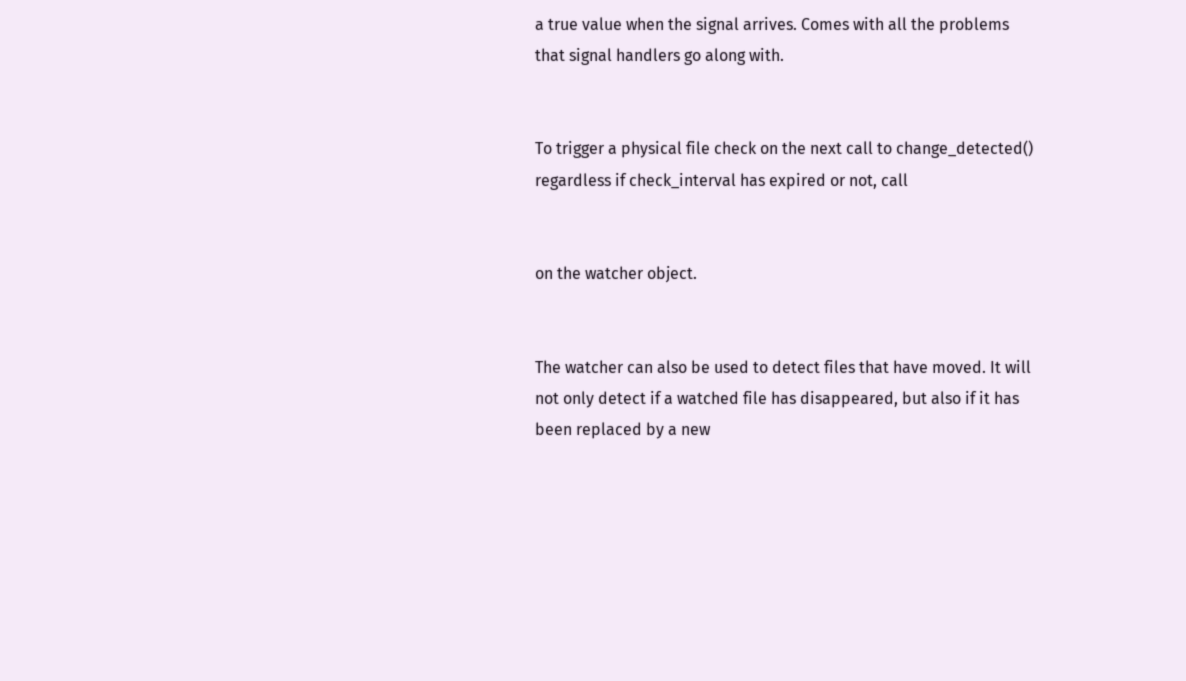a true value when the signal arrives. Comes with all the problems that signal handlers go along with.


To trigger a physical file check on the next call to change_detected() regardless if check_interval has expired or not, call


on the watcher object.


The watcher can also be used to detect files that have moved. It will not only detect if a watched file has disappeared, but also if it has been replaced by a new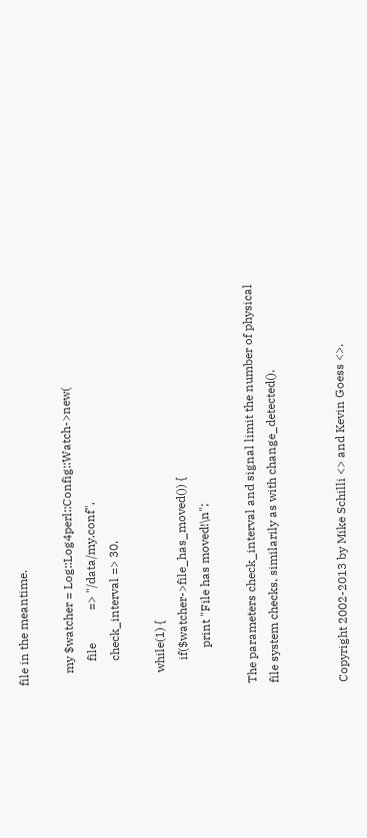file in the meantime.

    my $watcher = Log::Log4perl::Config::Watch->new(
        file           => "/data/my.conf",
        check_interval => 30,

    while(1) {
        if($watcher->file_has_moved()) {
            print "File has moved!\n";

The parameters check_interval and signal limit the number of physical file system checks, similarily as with change_detected().


Copyright 2002-2013 by Mike Schilli <> and Kevin Goess <>.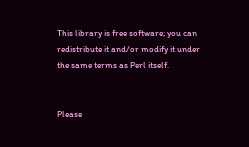This library is free software; you can redistribute it and/or modify it under the same terms as Perl itself.


Please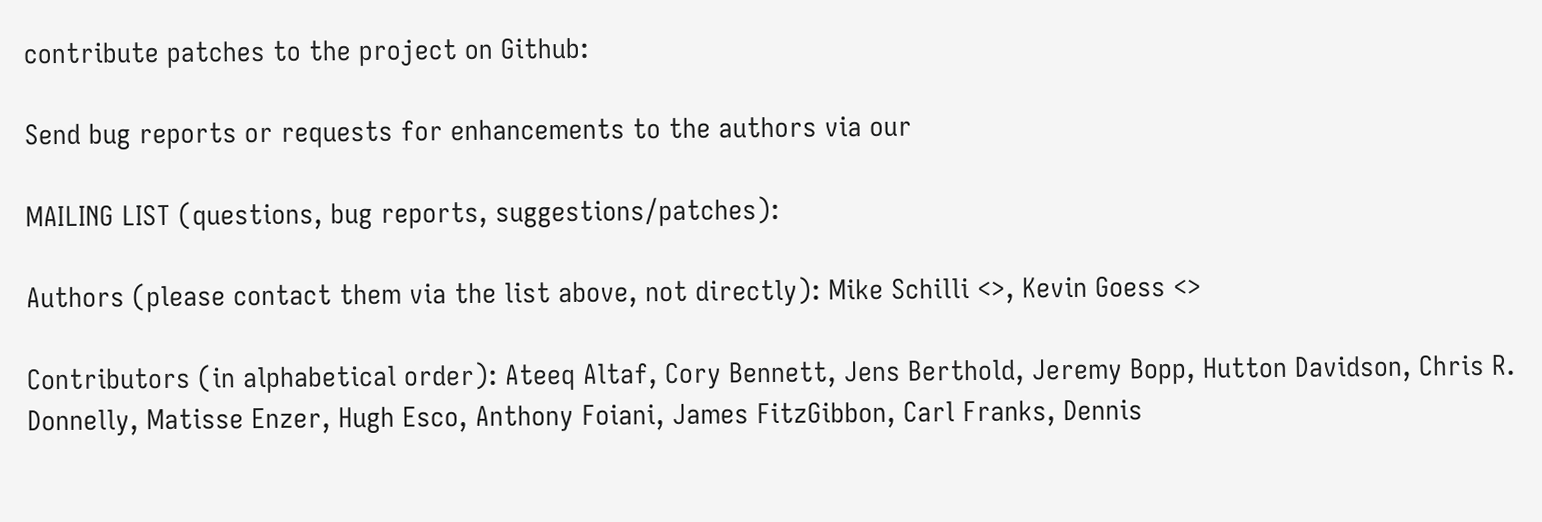contribute patches to the project on Github:

Send bug reports or requests for enhancements to the authors via our

MAILING LIST (questions, bug reports, suggestions/patches):

Authors (please contact them via the list above, not directly): Mike Schilli <>, Kevin Goess <>

Contributors (in alphabetical order): Ateeq Altaf, Cory Bennett, Jens Berthold, Jeremy Bopp, Hutton Davidson, Chris R. Donnelly, Matisse Enzer, Hugh Esco, Anthony Foiani, James FitzGibbon, Carl Franks, Dennis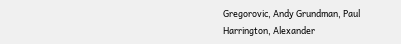Gregorovic, Andy Grundman, Paul Harrington, Alexander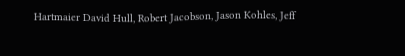Hartmaier David Hull, Robert Jacobson, Jason Kohles, Jeff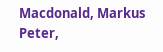Macdonald, Markus Peter,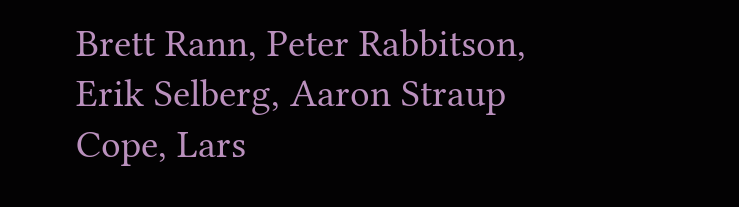Brett Rann, Peter Rabbitson, Erik Selberg, Aaron Straup Cope, Lars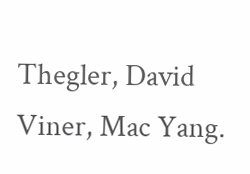Thegler, David Viner, Mac Yang.